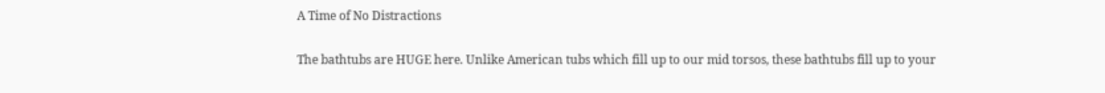A Time of No Distractions

The bathtubs are HUGE here. Unlike American tubs which fill up to our mid torsos, these bathtubs fill up to your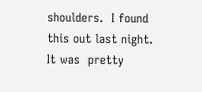shoulders.  I found this out last night.  It was  pretty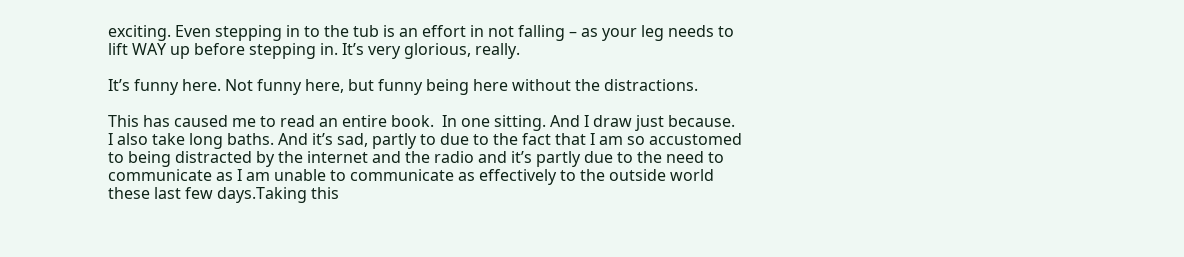exciting. Even stepping in to the tub is an effort in not falling – as your leg needs to lift WAY up before stepping in. It’s very glorious, really.

It’s funny here. Not funny here, but funny being here without the distractions.

This has caused me to read an entire book.  In one sitting. And I draw just because.  I also take long baths. And it’s sad, partly to due to the fact that I am so accustomed to being distracted by the internet and the radio and it’s partly due to the need to communicate as I am unable to communicate as effectively to the outside world these last few days.Taking this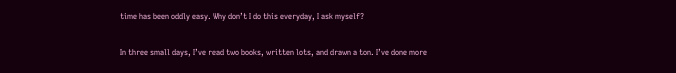time has been oddly easy. Why don’t I do this everyday, I ask myself?

In three small days, I’ve read two books, written lots, and drawn a ton. I’ve done more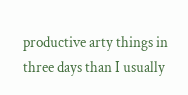productive arty things in three days than I usually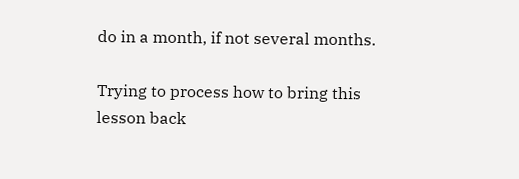do in a month, if not several months.

Trying to process how to bring this lesson back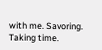with me. Savoring. Taking time.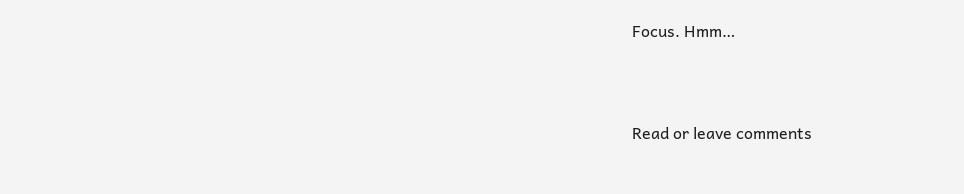Focus. Hmm…



Read or leave comments